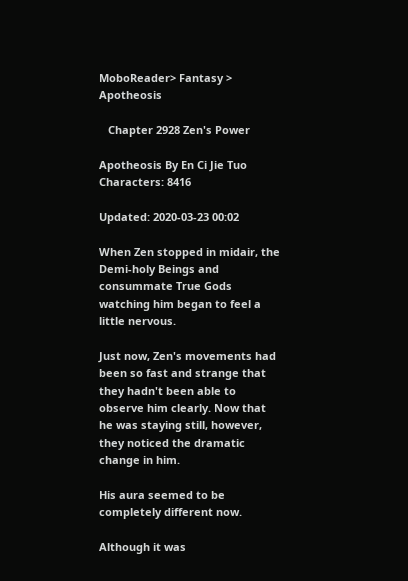MoboReader> Fantasy > Apotheosis

   Chapter 2928 Zen's Power

Apotheosis By En Ci Jie Tuo Characters: 8416

Updated: 2020-03-23 00:02

When Zen stopped in midair, the Demi-holy Beings and consummate True Gods watching him began to feel a little nervous.

Just now, Zen's movements had been so fast and strange that they hadn't been able to observe him clearly. Now that he was staying still, however, they noticed the dramatic change in him.

His aura seemed to be completely different now.

Although it was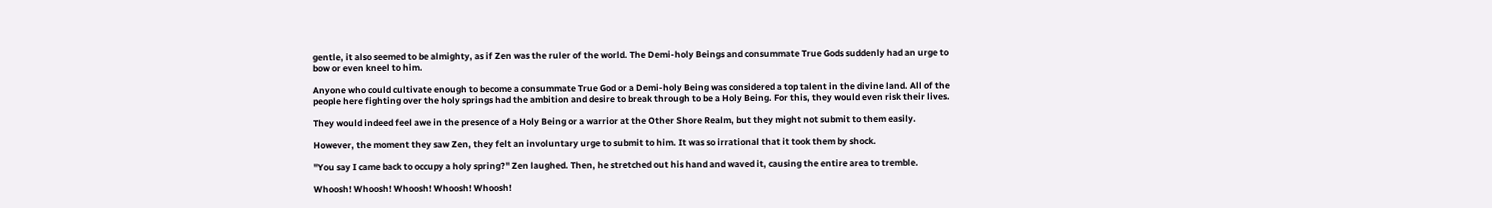gentle, it also seemed to be almighty, as if Zen was the ruler of the world. The Demi-holy Beings and consummate True Gods suddenly had an urge to bow or even kneel to him.

Anyone who could cultivate enough to become a consummate True God or a Demi-holy Being was considered a top talent in the divine land. All of the people here fighting over the holy springs had the ambition and desire to break through to be a Holy Being. For this, they would even risk their lives.

They would indeed feel awe in the presence of a Holy Being or a warrior at the Other Shore Realm, but they might not submit to them easily.

However, the moment they saw Zen, they felt an involuntary urge to submit to him. It was so irrational that it took them by shock.

"You say I came back to occupy a holy spring?" Zen laughed. Then, he stretched out his hand and waved it, causing the entire area to tremble.

Whoosh! Whoosh! Whoosh! Whoosh! Whoosh!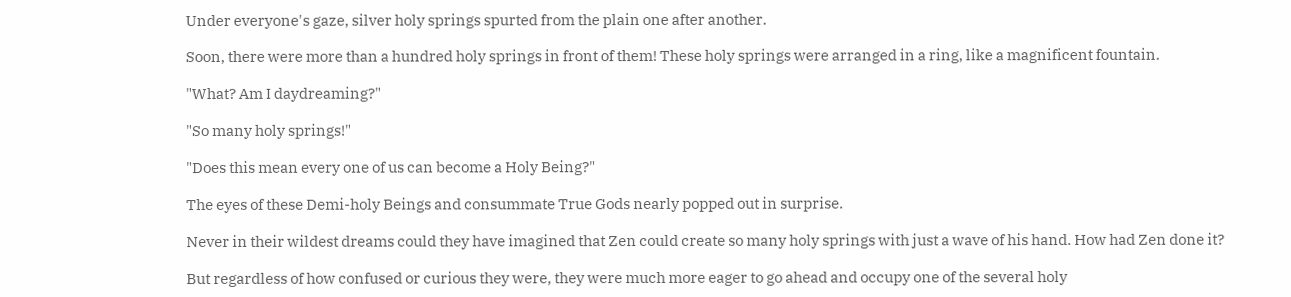Under everyone's gaze, silver holy springs spurted from the plain one after another.

Soon, there were more than a hundred holy springs in front of them! These holy springs were arranged in a ring, like a magnificent fountain.

"What? Am I daydreaming?"

"So many holy springs!"

"Does this mean every one of us can become a Holy Being?"

The eyes of these Demi-holy Beings and consummate True Gods nearly popped out in surprise.

Never in their wildest dreams could they have imagined that Zen could create so many holy springs with just a wave of his hand. How had Zen done it?

But regardless of how confused or curious they were, they were much more eager to go ahead and occupy one of the several holy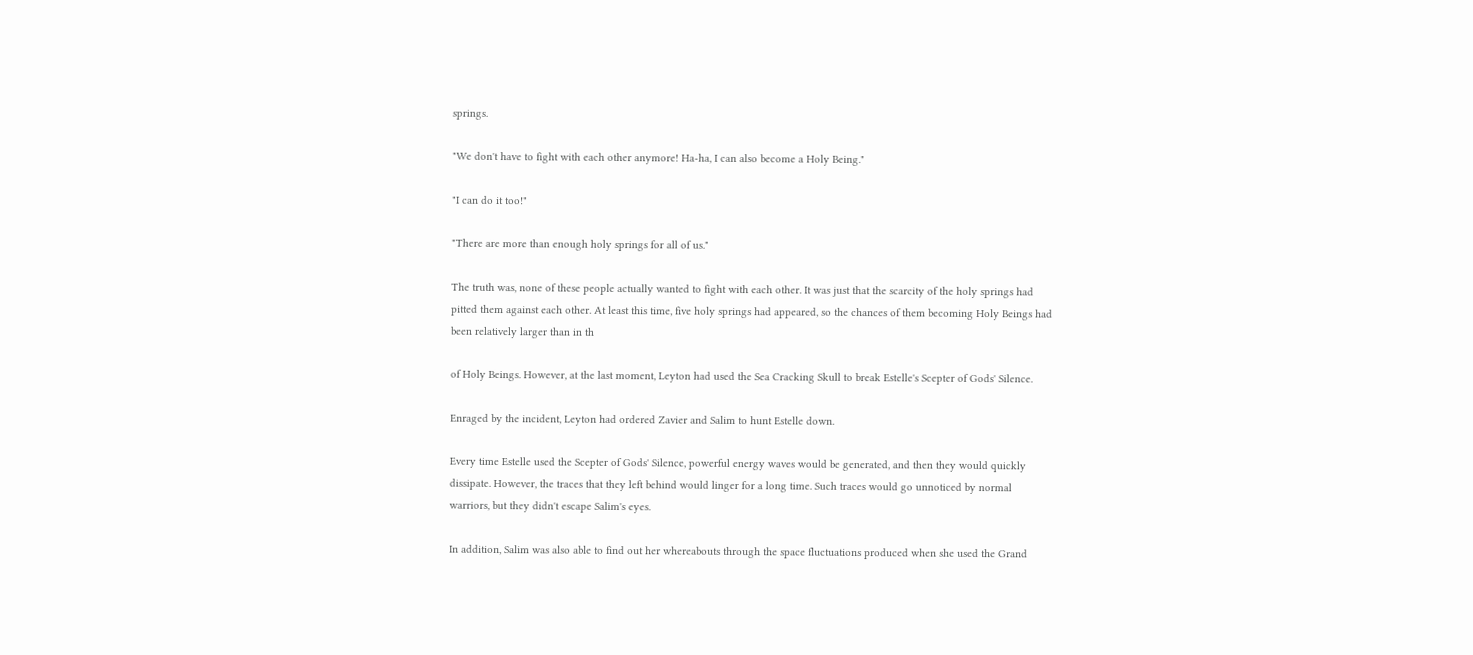springs.

"We don't have to fight with each other anymore! Ha-ha, I can also become a Holy Being."

"I can do it too!"

"There are more than enough holy springs for all of us."

The truth was, none of these people actually wanted to fight with each other. It was just that the scarcity of the holy springs had pitted them against each other. At least this time, five holy springs had appeared, so the chances of them becoming Holy Beings had been relatively larger than in th

of Holy Beings. However, at the last moment, Leyton had used the Sea Cracking Skull to break Estelle's Scepter of Gods' Silence.

Enraged by the incident, Leyton had ordered Zavier and Salim to hunt Estelle down.

Every time Estelle used the Scepter of Gods' Silence, powerful energy waves would be generated, and then they would quickly dissipate. However, the traces that they left behind would linger for a long time. Such traces would go unnoticed by normal warriors, but they didn't escape Salim's eyes.

In addition, Salim was also able to find out her whereabouts through the space fluctuations produced when she used the Grand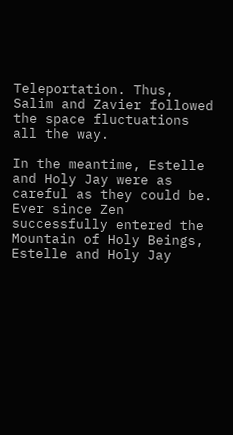Teleportation. Thus, Salim and Zavier followed the space fluctuations all the way.

In the meantime, Estelle and Holy Jay were as careful as they could be. Ever since Zen successfully entered the Mountain of Holy Beings, Estelle and Holy Jay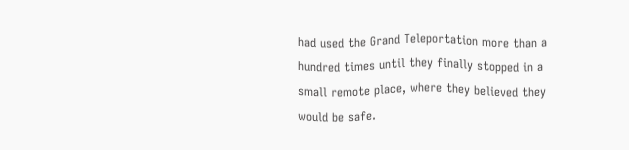had used the Grand Teleportation more than a hundred times until they finally stopped in a small remote place, where they believed they would be safe.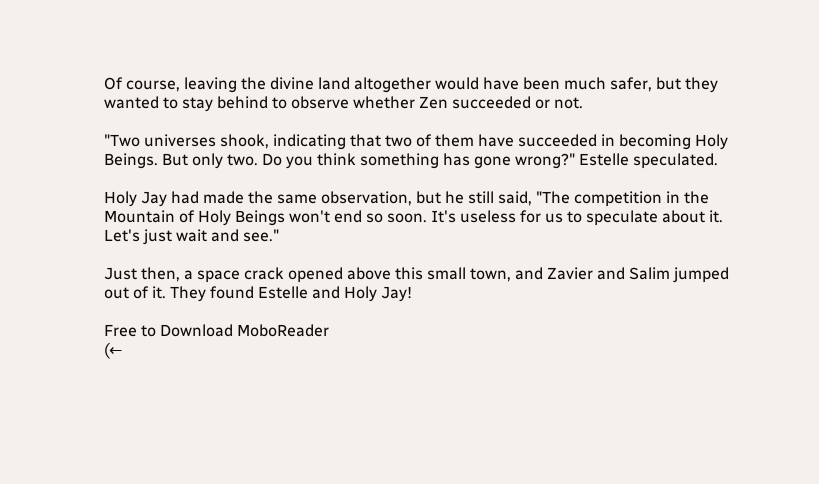Of course, leaving the divine land altogether would have been much safer, but they wanted to stay behind to observe whether Zen succeeded or not.

"Two universes shook, indicating that two of them have succeeded in becoming Holy Beings. But only two. Do you think something has gone wrong?" Estelle speculated.

Holy Jay had made the same observation, but he still said, "The competition in the Mountain of Holy Beings won't end so soon. It's useless for us to speculate about it. Let's just wait and see."

Just then, a space crack opened above this small town, and Zavier and Salim jumped out of it. They found Estelle and Holy Jay!

Free to Download MoboReader
(←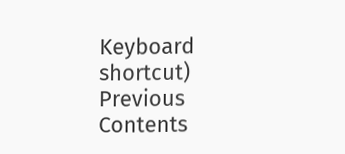Keyboard shortcut) Previous Contents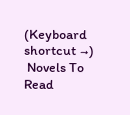(Keyboard shortcut →)
 Novels To Read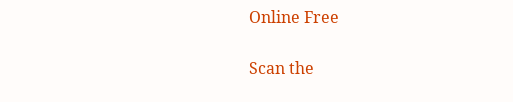Online Free

Scan the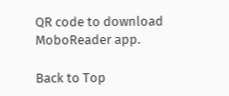QR code to download MoboReader app.

Back to Top